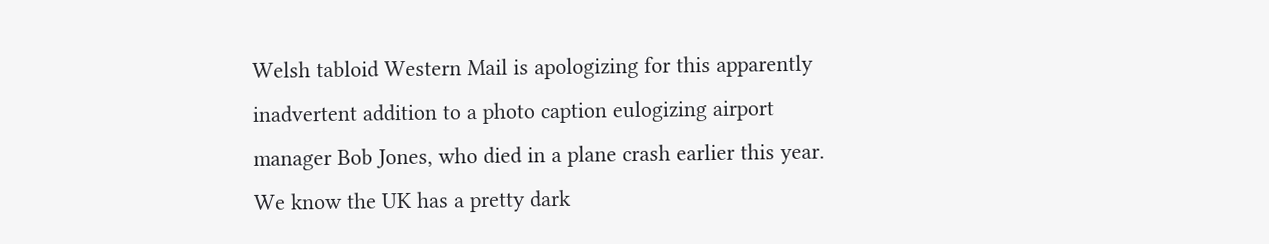Welsh tabloid Western Mail is apologizing for this apparently inadvertent addition to a photo caption eulogizing airport manager Bob Jones, who died in a plane crash earlier this year. We know the UK has a pretty dark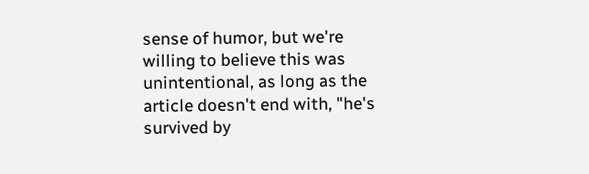sense of humor, but we're willing to believe this was unintentional, as long as the article doesn't end with, "he's survived by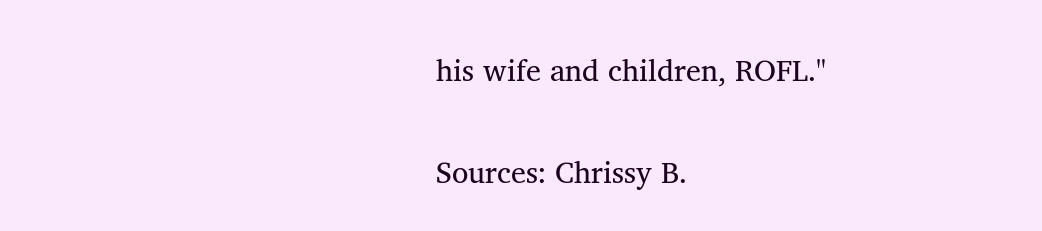his wife and children, ROFL."

Sources: Chrissy B.